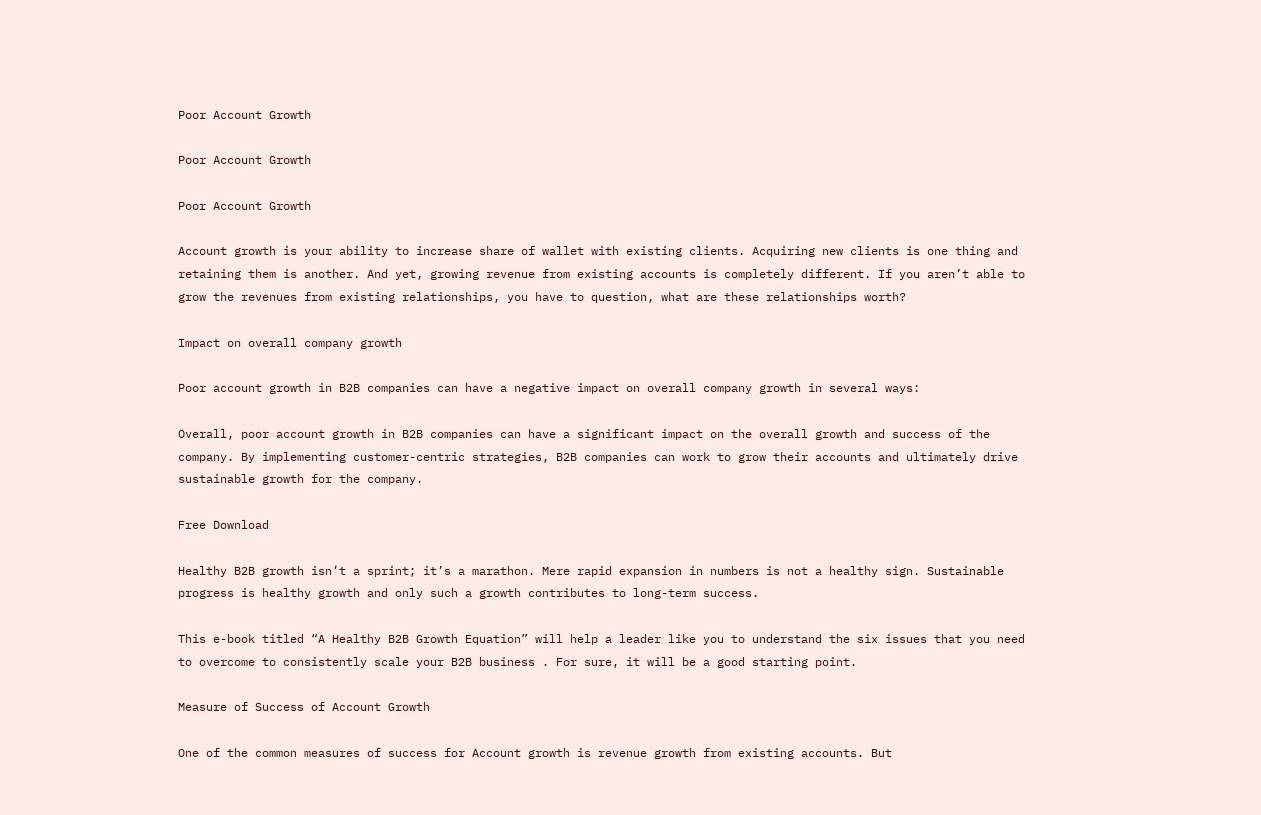Poor Account Growth

Poor Account Growth

Poor Account Growth

Account growth is your ability to increase share of wallet with existing clients. Acquiring new clients is one thing and retaining them is another. And yet, growing revenue from existing accounts is completely different. If you aren’t able to grow the revenues from existing relationships, you have to question, what are these relationships worth?

Impact on overall company growth

Poor account growth in B2B companies can have a negative impact on overall company growth in several ways:

Overall, poor account growth in B2B companies can have a significant impact on the overall growth and success of the company. By implementing customer-centric strategies, B2B companies can work to grow their accounts and ultimately drive sustainable growth for the company.

Free Download

Healthy B2B growth isn’t a sprint; it’s a marathon. Mere rapid expansion in numbers is not a healthy sign. Sustainable progress is healthy growth and only such a growth contributes to long-term success.

This e-book titled “A Healthy B2B Growth Equation” will help a leader like you to understand the six issues that you need to overcome to consistently scale your B2B business . For sure, it will be a good starting point.

Measure of Success of Account Growth

One of the common measures of success for Account growth is revenue growth from existing accounts. But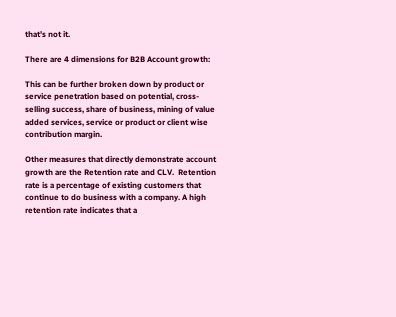that’s not it.

There are 4 dimensions for B2B Account growth:

This can be further broken down by product or service penetration based on potential, cross-selling success, share of business, mining of value added services, service or product or client wise contribution margin.

Other measures that directly demonstrate account growth are the Retention rate and CLV.  Retention rate is a percentage of existing customers that continue to do business with a company. A high retention rate indicates that a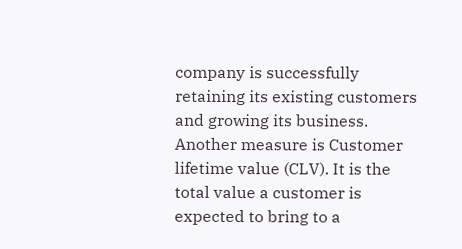company is successfully retaining its existing customers and growing its business. Another measure is Customer lifetime value (CLV). It is the total value a customer is expected to bring to a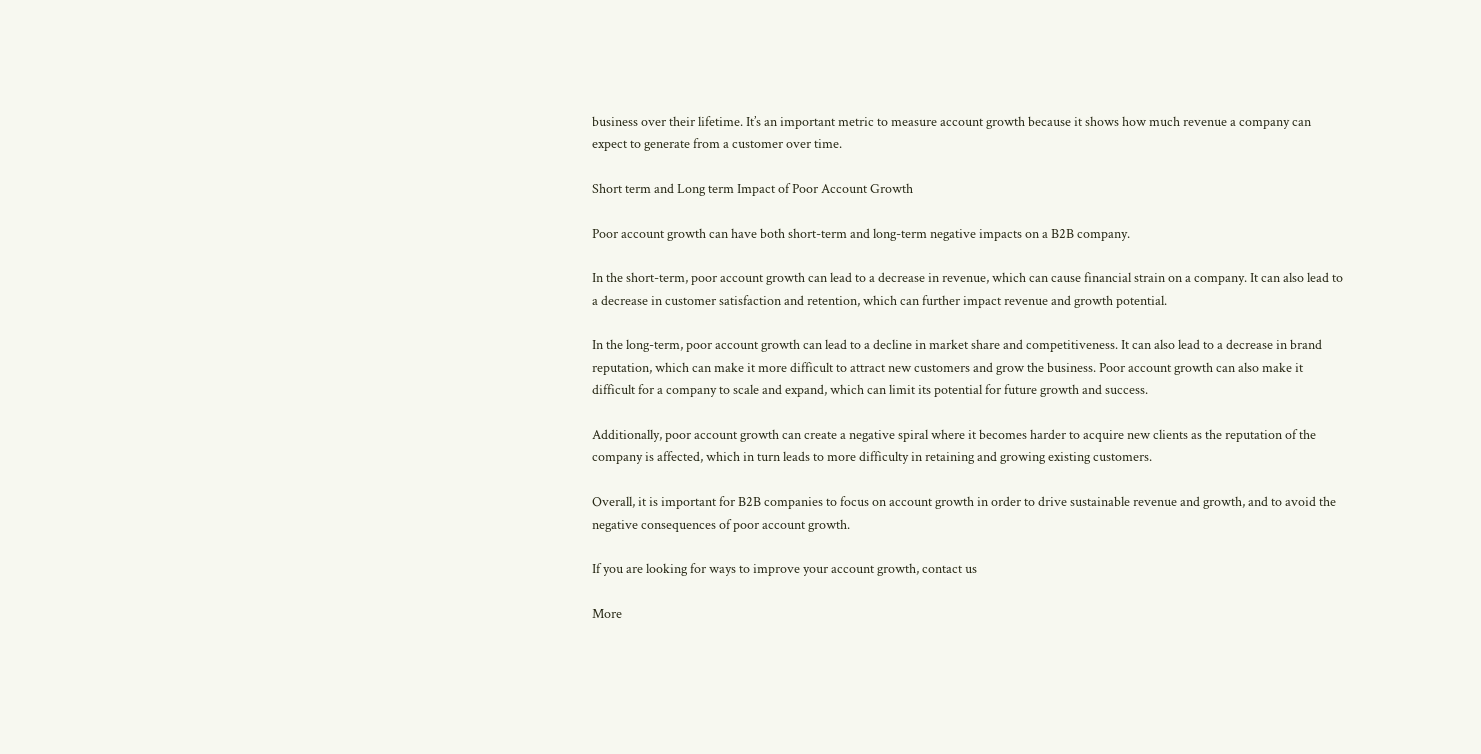business over their lifetime. It’s an important metric to measure account growth because it shows how much revenue a company can expect to generate from a customer over time.

Short term and Long term Impact of Poor Account Growth

Poor account growth can have both short-term and long-term negative impacts on a B2B company.

In the short-term, poor account growth can lead to a decrease in revenue, which can cause financial strain on a company. It can also lead to a decrease in customer satisfaction and retention, which can further impact revenue and growth potential.

In the long-term, poor account growth can lead to a decline in market share and competitiveness. It can also lead to a decrease in brand reputation, which can make it more difficult to attract new customers and grow the business. Poor account growth can also make it difficult for a company to scale and expand, which can limit its potential for future growth and success.

Additionally, poor account growth can create a negative spiral where it becomes harder to acquire new clients as the reputation of the company is affected, which in turn leads to more difficulty in retaining and growing existing customers.

Overall, it is important for B2B companies to focus on account growth in order to drive sustainable revenue and growth, and to avoid the negative consequences of poor account growth.

If you are looking for ways to improve your account growth, contact us

More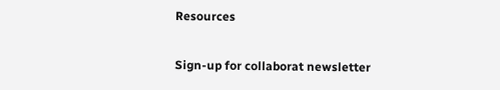Resources

Sign-up for collaborat newsletter